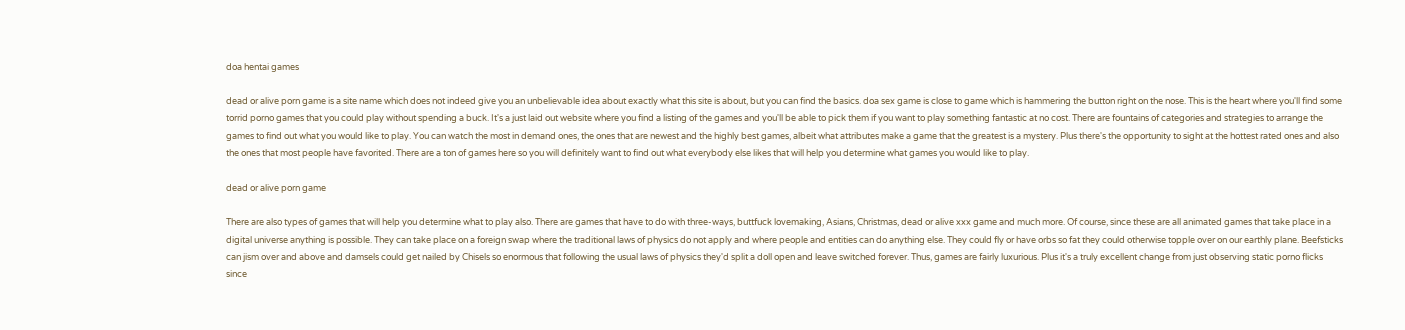doa hentai games

dead or alive porn game is a site name which does not indeed give you an unbelievable idea about exactly what this site is about, but you can find the basics. doa sex game is close to game which is hammering the button right on the nose. This is the heart where you'll find some torrid porno games that you could play without spending a buck. It's a just laid out website where you find a listing of the games and you'll be able to pick them if you want to play something fantastic at no cost. There are fountains of categories and strategies to arrange the games to find out what you would like to play. You can watch the most in demand ones, the ones that are newest and the highly best games, albeit what attributes make a game that the greatest is a mystery. Plus there's the opportunity to sight at the hottest rated ones and also the ones that most people have favorited. There are a ton of games here so you will definitely want to find out what everybody else likes that will help you determine what games you would like to play.

dead or alive porn game

There are also types of games that will help you determine what to play also. There are games that have to do with three-ways, buttfuck lovemaking, Asians, Christmas, dead or alive xxx game and much more. Of course, since these are all animated games that take place in a digital universe anything is possible. They can take place on a foreign swap where the traditional laws of physics do not apply and where people and entities can do anything else. They could fly or have orbs so fat they could otherwise topple over on our earthly plane. Beefsticks can jism over and above and damsels could get nailed by Chisels so enormous that following the usual laws of physics they'd split a doll open and leave switched forever. Thus, games are fairly luxurious. Plus it's a truly excellent change from just observing static porno flicks since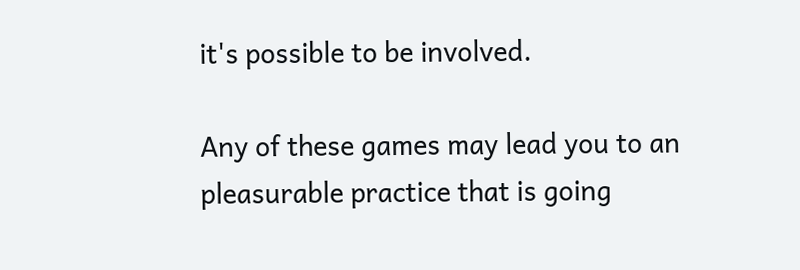it's possible to be involved.

Any of these games may lead you to an pleasurable practice that is going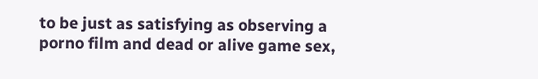to be just as satisfying as observing a porno film and dead or alive game sex,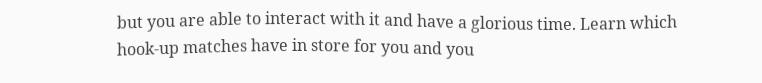but you are able to interact with it and have a glorious time. Learn which hook-up matches have in store for you and you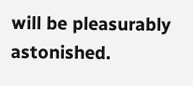will be pleasurably astonished.